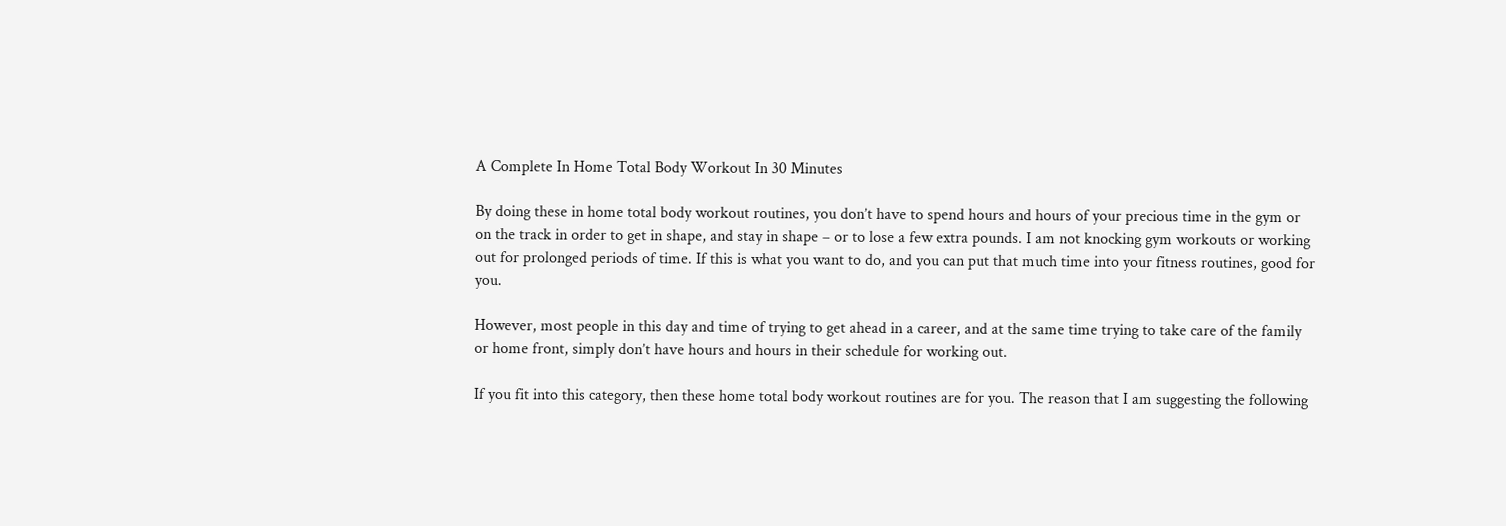A Complete In Home Total Body Workout In 30 Minutes

By doing these in home total body workout routines, you don’t have to spend hours and hours of your precious time in the gym or on the track in order to get in shape, and stay in shape – or to lose a few extra pounds. I am not knocking gym workouts or working out for prolonged periods of time. If this is what you want to do, and you can put that much time into your fitness routines, good for you.

However, most people in this day and time of trying to get ahead in a career, and at the same time trying to take care of the family or home front, simply don’t have hours and hours in their schedule for working out.

If you fit into this category, then these home total body workout routines are for you. The reason that I am suggesting the following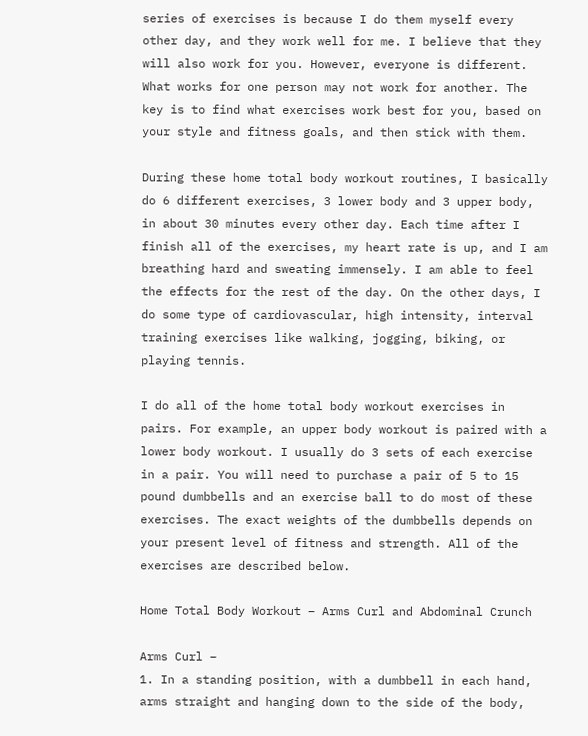series of exercises is because I do them myself every other day, and they work well for me. I believe that they will also work for you. However, everyone is different. What works for one person may not work for another. The key is to find what exercises work best for you, based on your style and fitness goals, and then stick with them.

During these home total body workout routines, I basically do 6 different exercises, 3 lower body and 3 upper body, in about 30 minutes every other day. Each time after I finish all of the exercises, my heart rate is up, and I am breathing hard and sweating immensely. I am able to feel the effects for the rest of the day. On the other days, I do some type of cardiovascular, high intensity, interval training exercises like walking, jogging, biking, or playing tennis.

I do all of the home total body workout exercises in pairs. For example, an upper body workout is paired with a lower body workout. I usually do 3 sets of each exercise in a pair. You will need to purchase a pair of 5 to 15 pound dumbbells and an exercise ball to do most of these exercises. The exact weights of the dumbbells depends on your present level of fitness and strength. All of the exercises are described below.

Home Total Body Workout – Arms Curl and Abdominal Crunch

Arms Curl –
1. In a standing position, with a dumbbell in each hand, arms straight and hanging down to the side of the body,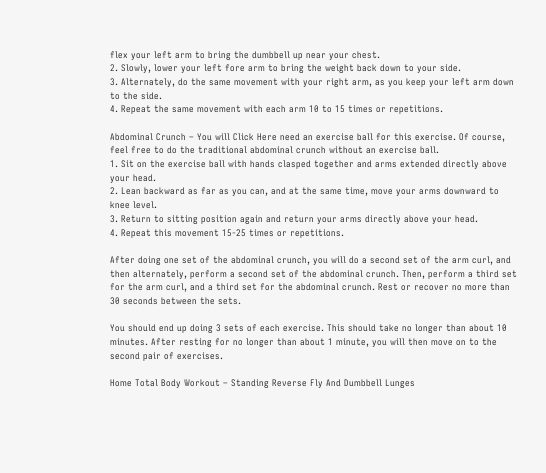flex your left arm to bring the dumbbell up near your chest.
2. Slowly, lower your left fore arm to bring the weight back down to your side.
3. Alternately, do the same movement with your right arm, as you keep your left arm down to the side.
4. Repeat the same movement with each arm 10 to 15 times or repetitions.

Abdominal Crunch – You will Click Here need an exercise ball for this exercise. Of course, feel free to do the traditional abdominal crunch without an exercise ball.
1. Sit on the exercise ball with hands clasped together and arms extended directly above your head.
2. Lean backward as far as you can, and at the same time, move your arms downward to knee level.
3. Return to sitting position again and return your arms directly above your head.
4. Repeat this movement 15-25 times or repetitions.

After doing one set of the abdominal crunch, you will do a second set of the arm curl, and then alternately, perform a second set of the abdominal crunch. Then, perform a third set for the arm curl, and a third set for the abdominal crunch. Rest or recover no more than 30 seconds between the sets.

You should end up doing 3 sets of each exercise. This should take no longer than about 10 minutes. After resting for no longer than about 1 minute, you will then move on to the second pair of exercises.

Home Total Body Workout – Standing Reverse Fly And Dumbbell Lunges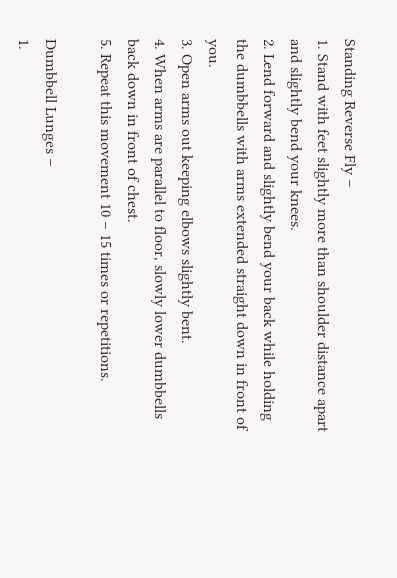Standing Reverse Fly –
1. Stand with feet slightly more than shoulder distance apart and slightly bend your knees.
2. Lend forward and slightly bend your back while holding the dumbbells with arms extended straight down in front of you.
3. Open arms out keeping elbows slightly bent.
4. When arms are parallel to floor, slowly lower dumbbells back down in front of chest.
5. Repeat this movement 10 – 15 times or repetitions.

Dumbbell Lunges –
1.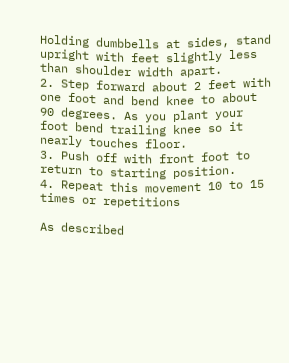Holding dumbbells at sides, stand upright with feet slightly less than shoulder width apart.
2. Step forward about 2 feet with one foot and bend knee to about 90 degrees. As you plant your foot bend trailing knee so it nearly touches floor.
3. Push off with front foot to return to starting position.
4. Repeat this movement 10 to 15 times or repetitions

As described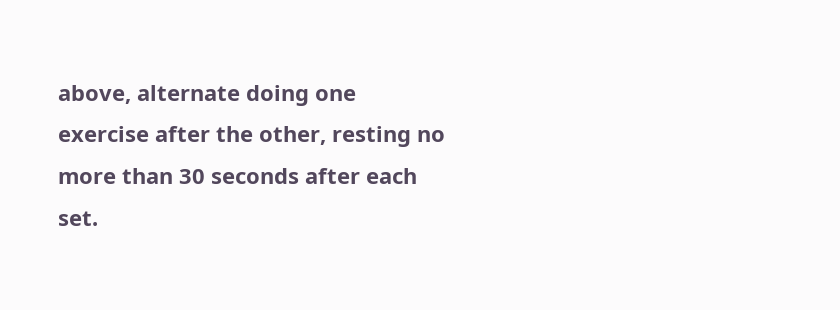above, alternate doing one exercise after the other, resting no more than 30 seconds after each set.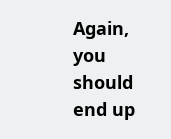Again, you should end up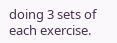doing 3 sets of each exercise.